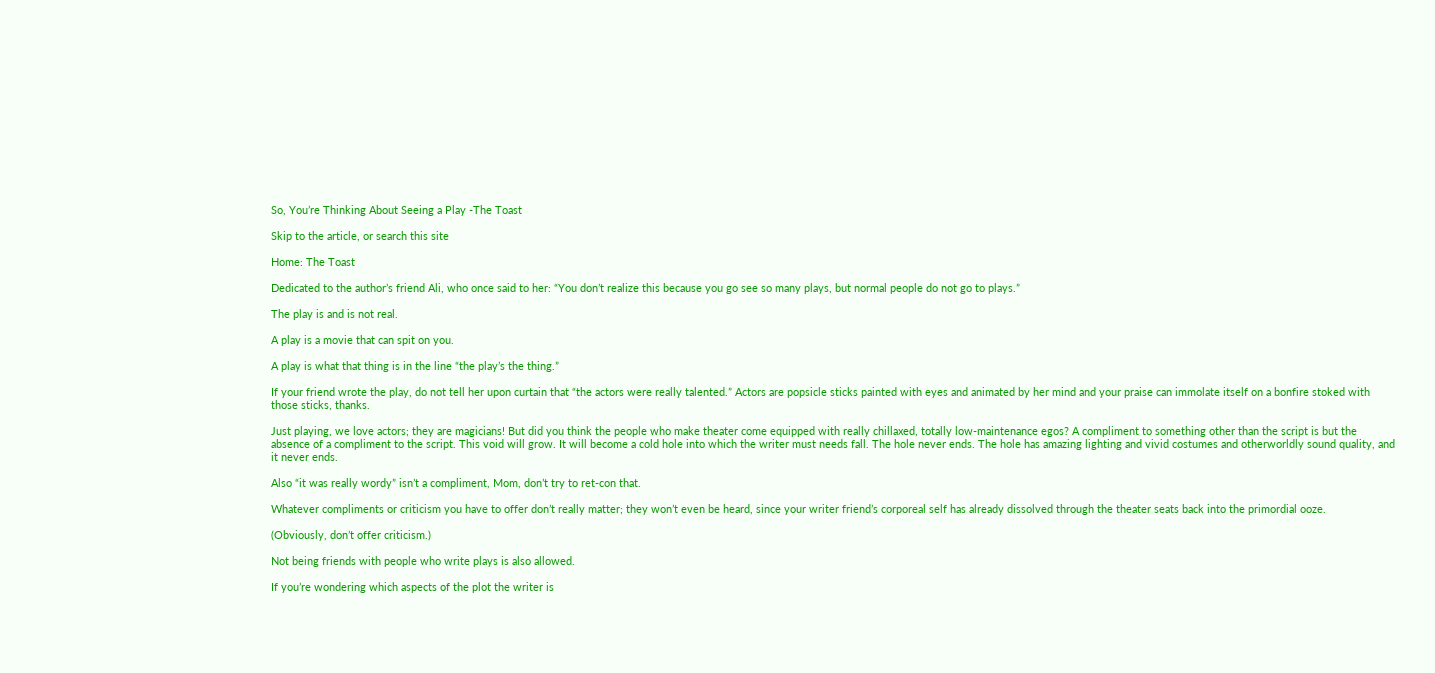So, You’re Thinking About Seeing a Play -The Toast

Skip to the article, or search this site

Home: The Toast

Dedicated to the author’s friend Ali, who once said to her: “You don’t realize this because you go see so many plays, but normal people do not go to plays.”

The play is and is not real.

A play is a movie that can spit on you.

A play is what that thing is in the line “the play’s the thing.”

If your friend wrote the play, do not tell her upon curtain that “the actors were really talented.” Actors are popsicle sticks painted with eyes and animated by her mind and your praise can immolate itself on a bonfire stoked with those sticks, thanks.

Just playing, we love actors; they are magicians! But did you think the people who make theater come equipped with really chillaxed, totally low-maintenance egos? A compliment to something other than the script is but the absence of a compliment to the script. This void will grow. It will become a cold hole into which the writer must needs fall. The hole never ends. The hole has amazing lighting and vivid costumes and otherworldly sound quality, and it never ends.

Also “it was really wordy” isn’t a compliment, Mom, don’t try to ret-con that.

Whatever compliments or criticism you have to offer don’t really matter; they won’t even be heard, since your writer friend’s corporeal self has already dissolved through the theater seats back into the primordial ooze.

(Obviously, don’t offer criticism.)

Not being friends with people who write plays is also allowed.

If you’re wondering which aspects of the plot the writer is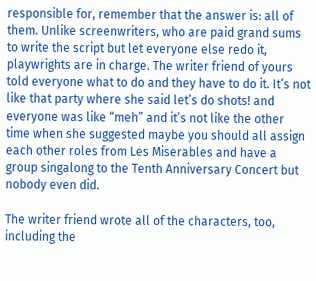responsible for, remember that the answer is: all of them. Unlike screenwriters, who are paid grand sums to write the script but let everyone else redo it, playwrights are in charge. The writer friend of yours told everyone what to do and they have to do it. It’s not like that party where she said let’s do shots! and everyone was like “meh” and it’s not like the other time when she suggested maybe you should all assign each other roles from Les Miserables and have a group singalong to the Tenth Anniversary Concert but nobody even did.

The writer friend wrote all of the characters, too, including the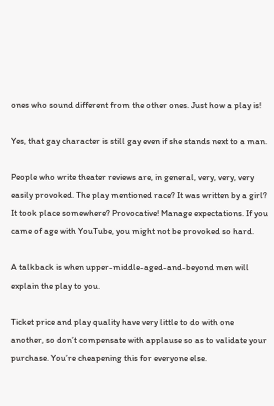ones who sound different from the other ones. Just how a play is!

Yes, that gay character is still gay even if she stands next to a man.

People who write theater reviews are, in general, very, very, very easily provoked. The play mentioned race? It was written by a girl? It took place somewhere? Provocative! Manage expectations. If you came of age with YouTube, you might not be provoked so hard.

A talkback is when upper-middle-aged-and-beyond men will explain the play to you.

Ticket price and play quality have very little to do with one another, so don’t compensate with applause so as to validate your purchase. You’re cheapening this for everyone else.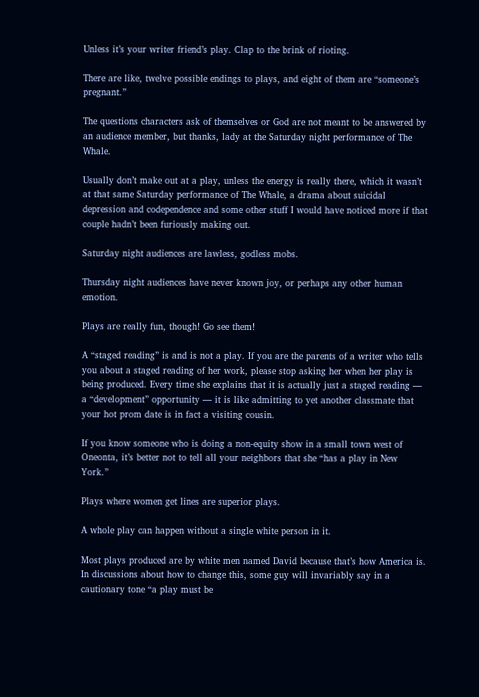Unless it’s your writer friend’s play. Clap to the brink of rioting.

There are like, twelve possible endings to plays, and eight of them are “someone’s pregnant.”

The questions characters ask of themselves or God are not meant to be answered by an audience member, but thanks, lady at the Saturday night performance of The Whale.

Usually don’t make out at a play, unless the energy is really there, which it wasn’t at that same Saturday performance of The Whale, a drama about suicidal depression and codependence and some other stuff I would have noticed more if that couple hadn’t been furiously making out.

Saturday night audiences are lawless, godless mobs.

Thursday night audiences have never known joy, or perhaps any other human emotion.

Plays are really fun, though! Go see them!

A “staged reading” is and is not a play. If you are the parents of a writer who tells you about a staged reading of her work, please stop asking her when her play is being produced. Every time she explains that it is actually just a staged reading — a “development” opportunity — it is like admitting to yet another classmate that your hot prom date is in fact a visiting cousin.

If you know someone who is doing a non-equity show in a small town west of Oneonta, it’s better not to tell all your neighbors that she “has a play in New York.”

Plays where women get lines are superior plays.

A whole play can happen without a single white person in it.

Most plays produced are by white men named David because that’s how America is. In discussions about how to change this, some guy will invariably say in a cautionary tone “a play must be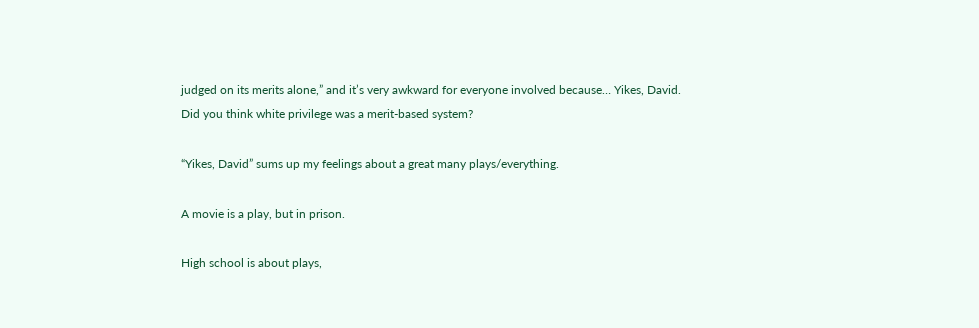judged on its merits alone,” and it’s very awkward for everyone involved because… Yikes, David. Did you think white privilege was a merit-based system?

“Yikes, David” sums up my feelings about a great many plays/everything.

A movie is a play, but in prison.

High school is about plays,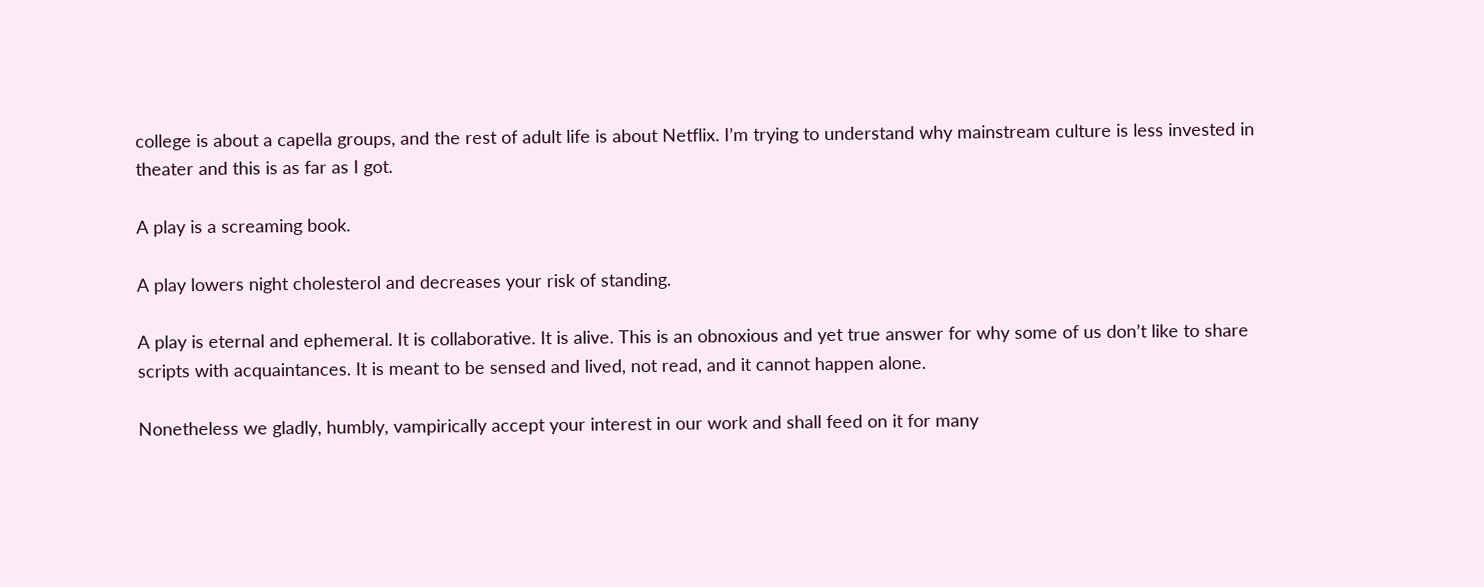college is about a capella groups, and the rest of adult life is about Netflix. I’m trying to understand why mainstream culture is less invested in theater and this is as far as I got.

A play is a screaming book.

A play lowers night cholesterol and decreases your risk of standing.

A play is eternal and ephemeral. It is collaborative. It is alive. This is an obnoxious and yet true answer for why some of us don’t like to share scripts with acquaintances. It is meant to be sensed and lived, not read, and it cannot happen alone.

Nonetheless we gladly, humbly, vampirically accept your interest in our work and shall feed on it for many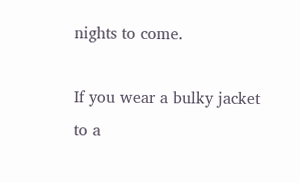nights to come.

If you wear a bulky jacket to a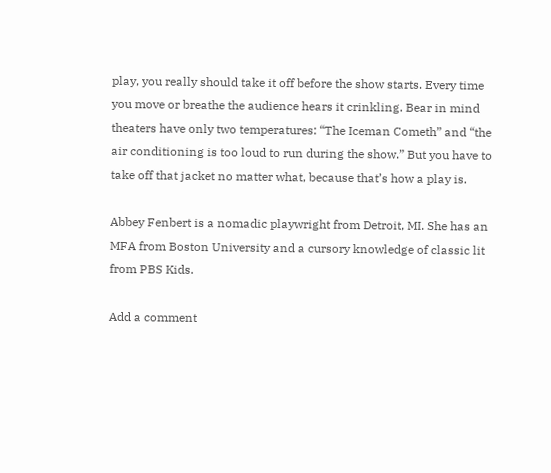play, you really should take it off before the show starts. Every time you move or breathe the audience hears it crinkling. Bear in mind theaters have only two temperatures: “The Iceman Cometh” and “the air conditioning is too loud to run during the show.” But you have to take off that jacket no matter what, because that’s how a play is.

Abbey Fenbert is a nomadic playwright from Detroit, MI. She has an MFA from Boston University and a cursory knowledge of classic lit from PBS Kids.

Add a comment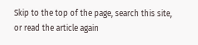Skip to the top of the page, search this site, or read the article again